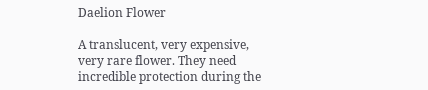Daelion Flower

A translucent, very expensive, very rare flower. They need incredible protection during the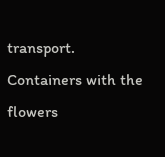transport. Containers with the flowers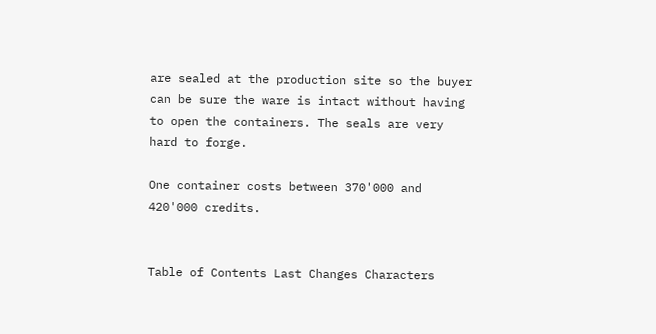are sealed at the production site so the buyer can be sure the ware is intact without having to open the containers. The seals are very hard to forge.

One container costs between 370'000 and 420'000 credits.


Table of Contents Last Changes Characters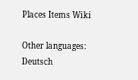Places Items Wiki

Other languages: Deutsch